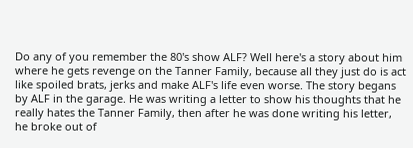Do any of you remember the 80's show ALF? Well here's a story about him where he gets revenge on the Tanner Family, because all they just do is act like spoiled brats, jerks and make ALF's life even worse. The story begans by ALF in the garage. He was writing a letter to show his thoughts that he really hates the Tanner Family, then after he was done writing his letter, he broke out of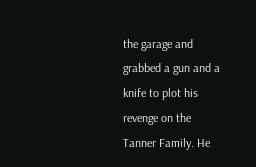the garage and grabbed a gun and a knife to plot his revenge on the Tanner Family. He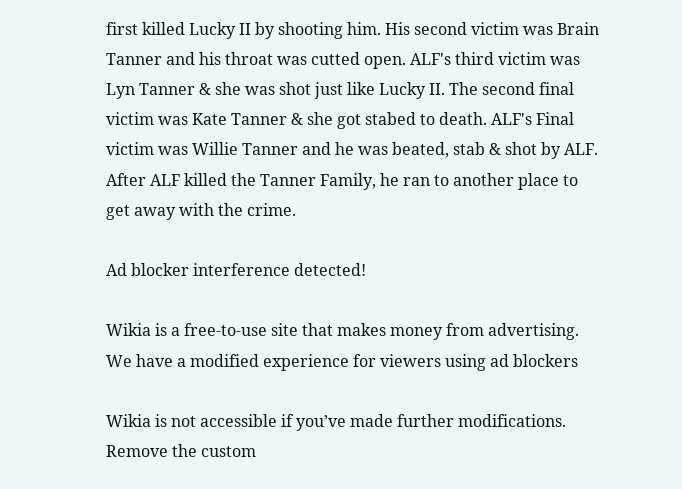first killed Lucky II by shooting him. His second victim was Brain Tanner and his throat was cutted open. ALF's third victim was Lyn Tanner & she was shot just like Lucky II. The second final victim was Kate Tanner & she got stabed to death. ALF's Final victim was Willie Tanner and he was beated, stab & shot by ALF. After ALF killed the Tanner Family, he ran to another place to get away with the crime.

Ad blocker interference detected!

Wikia is a free-to-use site that makes money from advertising. We have a modified experience for viewers using ad blockers

Wikia is not accessible if you’ve made further modifications. Remove the custom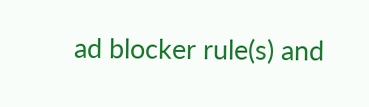ad blocker rule(s) and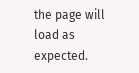the page will load as expected.